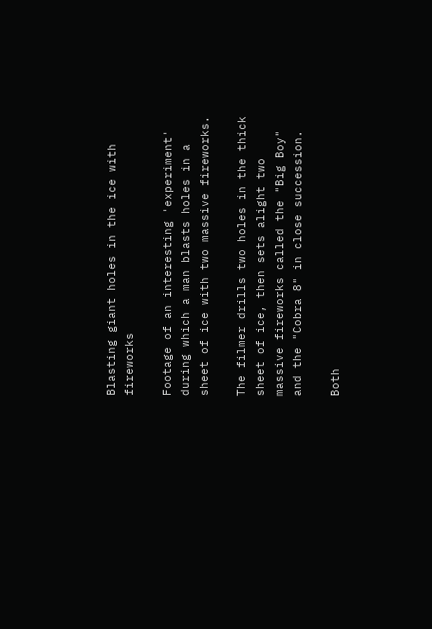Blasting giant holes in the ice with fireworks

Footage of an interesting 'experiment' during which a man blasts holes in a sheet of ice with two massive fireworks.

The filmer drills two holes in the thick sheet of ice, then sets alight two massive fireworks called the "Big Boy" and the "Cobra 8" in close succession.

Both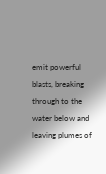emit powerful blasts, breaking through to the water below and leaving plumes of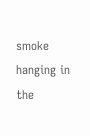smoke hanging in the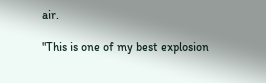air.

"This is one of my best explosion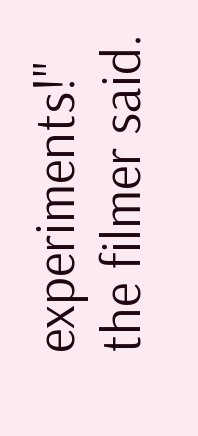experiments!" the filmer said.